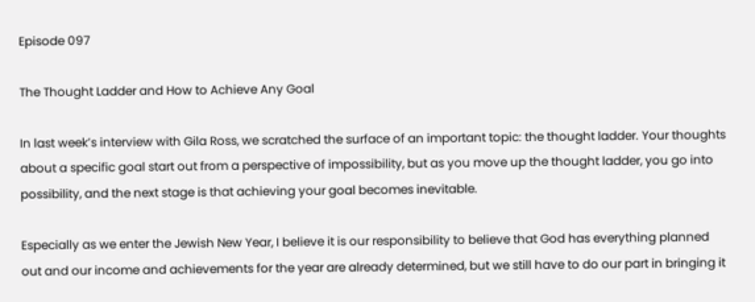Episode 097

The Thought Ladder and How to Achieve Any Goal

In last week’s interview with Gila Ross, we scratched the surface of an important topic: the thought ladder. Your thoughts about a specific goal start out from a perspective of impossibility, but as you move up the thought ladder, you go into possibility, and the next stage is that achieving your goal becomes inevitable.

Especially as we enter the Jewish New Year, I believe it is our responsibility to believe that God has everything planned out and our income and achievements for the year are already determined, but we still have to do our part in bringing it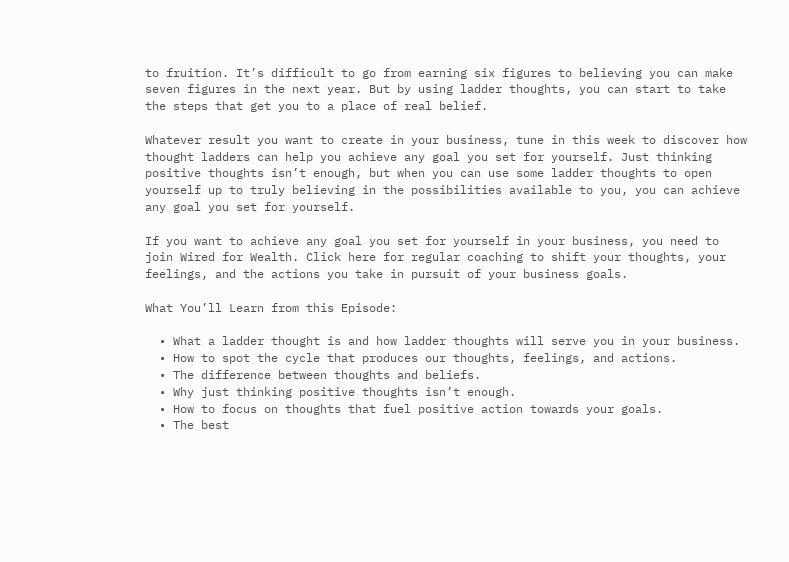to fruition. It’s difficult to go from earning six figures to believing you can make seven figures in the next year. But by using ladder thoughts, you can start to take the steps that get you to a place of real belief.

Whatever result you want to create in your business, tune in this week to discover how thought ladders can help you achieve any goal you set for yourself. Just thinking positive thoughts isn’t enough, but when you can use some ladder thoughts to open yourself up to truly believing in the possibilities available to you, you can achieve any goal you set for yourself.

If you want to achieve any goal you set for yourself in your business, you need to join Wired for Wealth. Click here for regular coaching to shift your thoughts, your feelings, and the actions you take in pursuit of your business goals.

What You’ll Learn from this Episode:

  • What a ladder thought is and how ladder thoughts will serve you in your business.
  • How to spot the cycle that produces our thoughts, feelings, and actions.
  • The difference between thoughts and beliefs.
  • Why just thinking positive thoughts isn’t enough.
  • How to focus on thoughts that fuel positive action towards your goals.
  • The best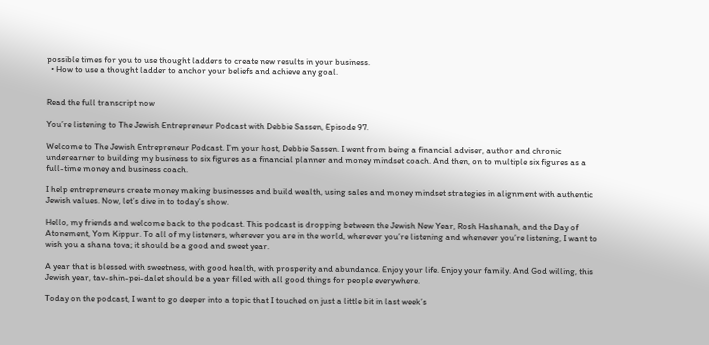possible times for you to use thought ladders to create new results in your business.
  • How to use a thought ladder to anchor your beliefs and achieve any goal.


Read the full transcript now

You’re listening to The Jewish Entrepreneur Podcast with Debbie Sassen, Episode 97.

Welcome to The Jewish Entrepreneur Podcast. I’m your host, Debbie Sassen. I went from being a financial adviser, author and chronic underearner to building my business to six figures as a financial planner and money mindset coach. And then, on to multiple six figures as a full-time money and business coach.

I help entrepreneurs create money making businesses and build wealth, using sales and money mindset strategies in alignment with authentic Jewish values. Now, let’s dive in to today’s show.

Hello, my friends and welcome back to the podcast. This podcast is dropping between the Jewish New Year, Rosh Hashanah, and the Day of Atonement, Yom Kippur. To all of my listeners, wherever you are in the world, wherever you’re listening and whenever you’re listening, I want to wish you a shana tova; it should be a good and sweet year.

A year that is blessed with sweetness, with good health, with prosperity and abundance. Enjoy your life. Enjoy your family. And God willing, this Jewish year, tav-shin-pei-dalet should be a year filled with all good things for people everywhere.

Today on the podcast, I want to go deeper into a topic that I touched on just a little bit in last week’s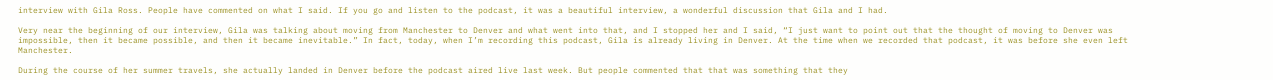interview with Gila Ross. People have commented on what I said. If you go and listen to the podcast, it was a beautiful interview, a wonderful discussion that Gila and I had.

Very near the beginning of our interview, Gila was talking about moving from Manchester to Denver and what went into that, and I stopped her and I said, “I just want to point out that the thought of moving to Denver was impossible, then it became possible, and then it became inevitable.” In fact, today, when I’m recording this podcast, Gila is already living in Denver. At the time when we recorded that podcast, it was before she even left Manchester.

During the course of her summer travels, she actually landed in Denver before the podcast aired live last week. But people commented that that was something that they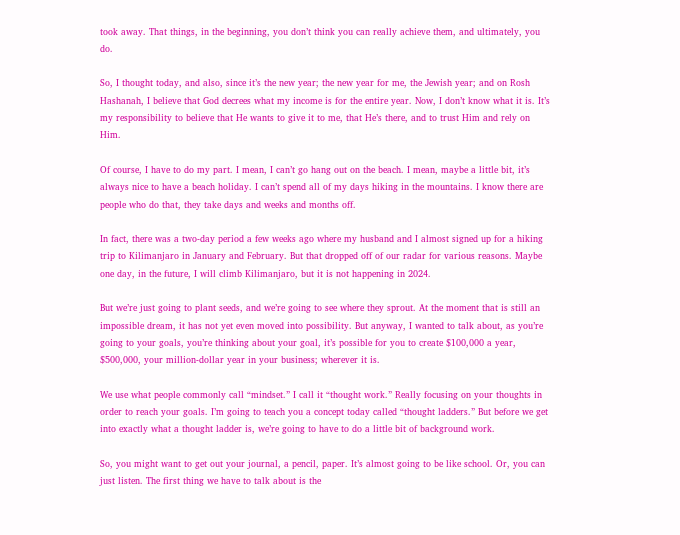took away. That things, in the beginning, you don’t think you can really achieve them, and ultimately, you do.

So, I thought today, and also, since it’s the new year; the new year for me, the Jewish year; and on Rosh Hashanah, I believe that God decrees what my income is for the entire year. Now, I don’t know what it is. It’s my responsibility to believe that He wants to give it to me, that He’s there, and to trust Him and rely on Him.

Of course, I have to do my part. I mean, I can’t go hang out on the beach. I mean, maybe a little bit, it’s always nice to have a beach holiday. I can’t spend all of my days hiking in the mountains. I know there are people who do that, they take days and weeks and months off.

In fact, there was a two-day period a few weeks ago where my husband and I almost signed up for a hiking trip to Kilimanjaro in January and February. But that dropped off of our radar for various reasons. Maybe one day, in the future, I will climb Kilimanjaro, but it is not happening in 2024.

But we’re just going to plant seeds, and we’re going to see where they sprout. At the moment that is still an impossible dream, it has not yet even moved into possibility. But anyway, I wanted to talk about, as you’re going to your goals, you’re thinking about your goal, it’s possible for you to create $100,000 a year, $500,000, your million-dollar year in your business; wherever it is.

We use what people commonly call “mindset.” I call it “thought work.” Really focusing on your thoughts in order to reach your goals. I’m going to teach you a concept today called “thought ladders.” But before we get into exactly what a thought ladder is, we’re going to have to do a little bit of background work.

So, you might want to get out your journal, a pencil, paper. It’s almost going to be like school. Or, you can just listen. The first thing we have to talk about is the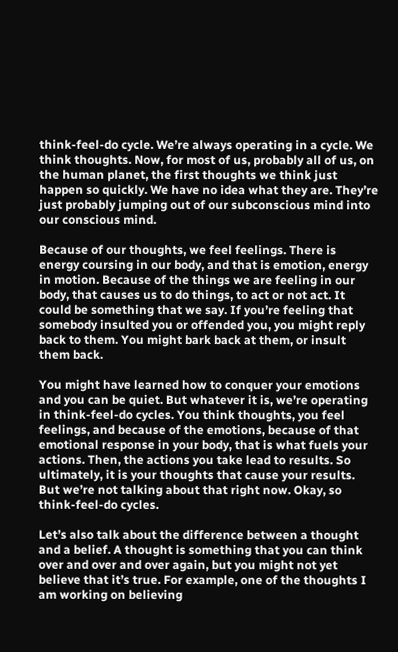think-feel-do cycle. We’re always operating in a cycle. We think thoughts. Now, for most of us, probably all of us, on the human planet, the first thoughts we think just happen so quickly. We have no idea what they are. They’re just probably jumping out of our subconscious mind into our conscious mind.

Because of our thoughts, we feel feelings. There is energy coursing in our body, and that is emotion, energy in motion. Because of the things we are feeling in our body, that causes us to do things, to act or not act. It could be something that we say. If you’re feeling that somebody insulted you or offended you, you might reply back to them. You might bark back at them, or insult them back.

You might have learned how to conquer your emotions and you can be quiet. But whatever it is, we’re operating in think-feel-do cycles. You think thoughts, you feel feelings, and because of the emotions, because of that emotional response in your body, that is what fuels your actions. Then, the actions you take lead to results. So ultimately, it is your thoughts that cause your results. But we’re not talking about that right now. Okay, so think-feel-do cycles.

Let’s also talk about the difference between a thought and a belief. A thought is something that you can think over and over and over again, but you might not yet believe that it’s true. For example, one of the thoughts I am working on believing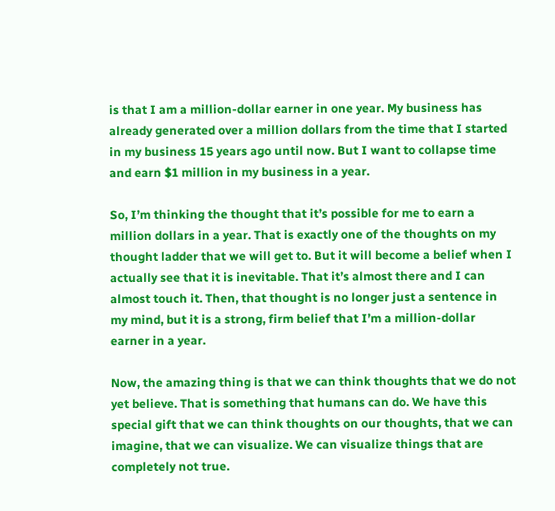is that I am a million-dollar earner in one year. My business has already generated over a million dollars from the time that I started in my business 15 years ago until now. But I want to collapse time and earn $1 million in my business in a year.

So, I’m thinking the thought that it’s possible for me to earn a million dollars in a year. That is exactly one of the thoughts on my thought ladder that we will get to. But it will become a belief when I actually see that it is inevitable. That it’s almost there and I can almost touch it. Then, that thought is no longer just a sentence in my mind, but it is a strong, firm belief that I’m a million-dollar earner in a year.

Now, the amazing thing is that we can think thoughts that we do not yet believe. That is something that humans can do. We have this special gift that we can think thoughts on our thoughts, that we can imagine, that we can visualize. We can visualize things that are completely not true.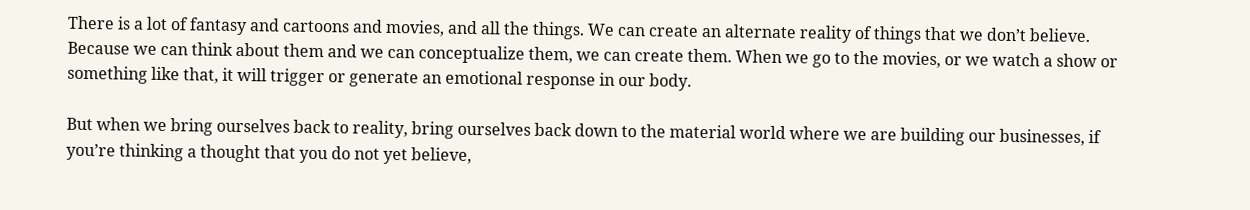There is a lot of fantasy and cartoons and movies, and all the things. We can create an alternate reality of things that we don’t believe. Because we can think about them and we can conceptualize them, we can create them. When we go to the movies, or we watch a show or something like that, it will trigger or generate an emotional response in our body.

But when we bring ourselves back to reality, bring ourselves back down to the material world where we are building our businesses, if you’re thinking a thought that you do not yet believe,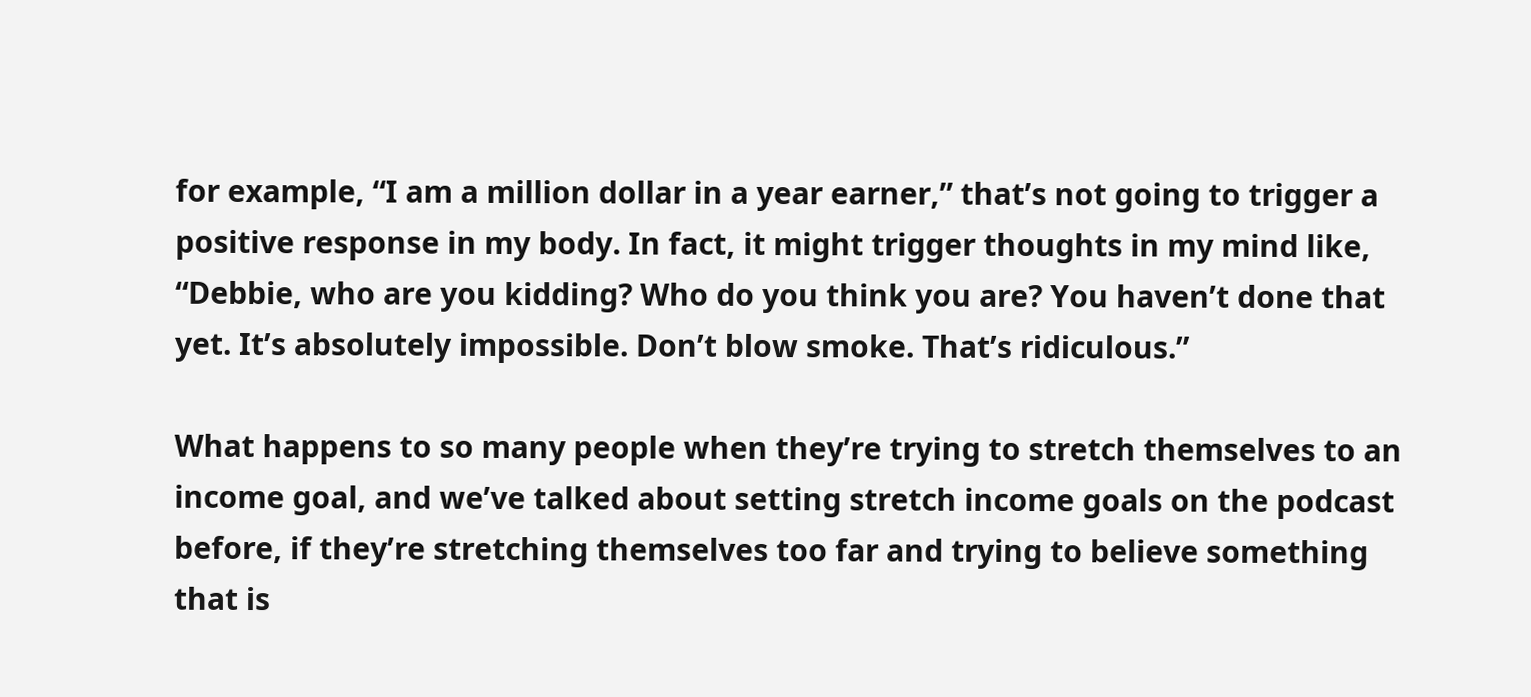for example, “I am a million dollar in a year earner,” that’s not going to trigger a positive response in my body. In fact, it might trigger thoughts in my mind like, “Debbie, who are you kidding? Who do you think you are? You haven’t done that yet. It’s absolutely impossible. Don’t blow smoke. That’s ridiculous.”

What happens to so many people when they’re trying to stretch themselves to an income goal, and we’ve talked about setting stretch income goals on the podcast before, if they’re stretching themselves too far and trying to believe something that is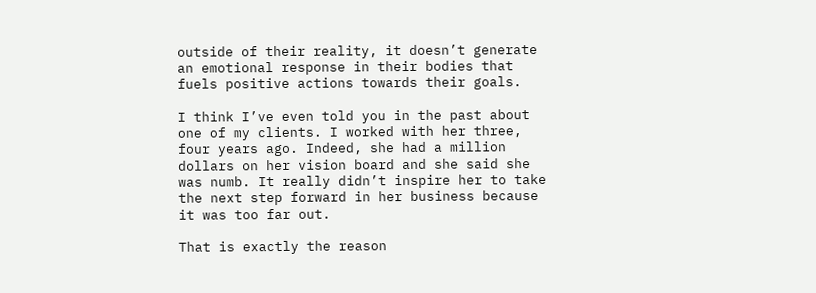outside of their reality, it doesn’t generate an emotional response in their bodies that fuels positive actions towards their goals.

I think I’ve even told you in the past about one of my clients. I worked with her three, four years ago. Indeed, she had a million dollars on her vision board and she said she was numb. It really didn’t inspire her to take the next step forward in her business because it was too far out.

That is exactly the reason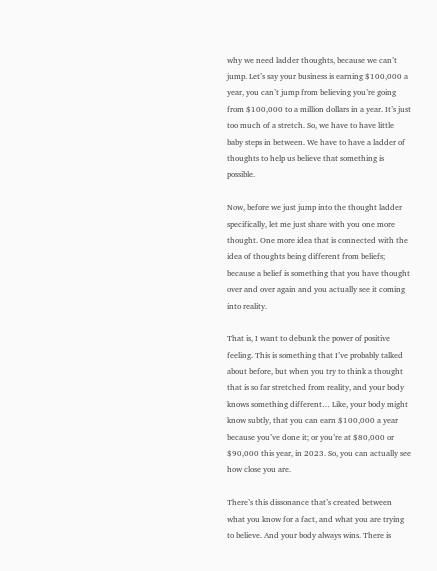why we need ladder thoughts, because we can’t jump. Let’s say your business is earning $100,000 a year, you can’t jump from believing you’re going from $100,000 to a million dollars in a year. It’s just too much of a stretch. So, we have to have little baby steps in between. We have to have a ladder of thoughts to help us believe that something is possible.

Now, before we just jump into the thought ladder specifically, let me just share with you one more thought. One more idea that is connected with the idea of thoughts being different from beliefs; because a belief is something that you have thought over and over again and you actually see it coming into reality.

That is, I want to debunk the power of positive feeling. This is something that I’ve probably talked about before, but when you try to think a thought that is so far stretched from reality, and your body knows something different… Like, your body might know subtly, that you can earn $100,000 a year because you’ve done it; or you’re at $80,000 or $90,000 this year, in 2023. So, you can actually see how close you are.

There’s this dissonance that’s created between what you know for a fact, and what you are trying to believe. And your body always wins. There is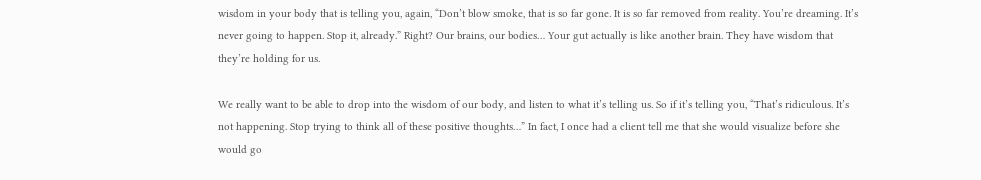wisdom in your body that is telling you, again, “Don’t blow smoke, that is so far gone. It is so far removed from reality. You’re dreaming. It’s never going to happen. Stop it, already.” Right? Our brains, our bodies… Your gut actually is like another brain. They have wisdom that they’re holding for us.

We really want to be able to drop into the wisdom of our body, and listen to what it’s telling us. So if it’s telling you, “That’s ridiculous. It’s not happening. Stop trying to think all of these positive thoughts…” In fact, I once had a client tell me that she would visualize before she would go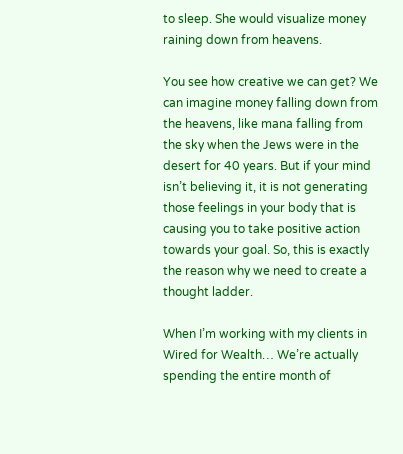to sleep. She would visualize money raining down from heavens.

You see how creative we can get? We can imagine money falling down from the heavens, like mana falling from the sky when the Jews were in the desert for 40 years. But if your mind isn’t believing it, it is not generating those feelings in your body that is causing you to take positive action towards your goal. So, this is exactly the reason why we need to create a thought ladder.

When I’m working with my clients in Wired for Wealth… We’re actually spending the entire month of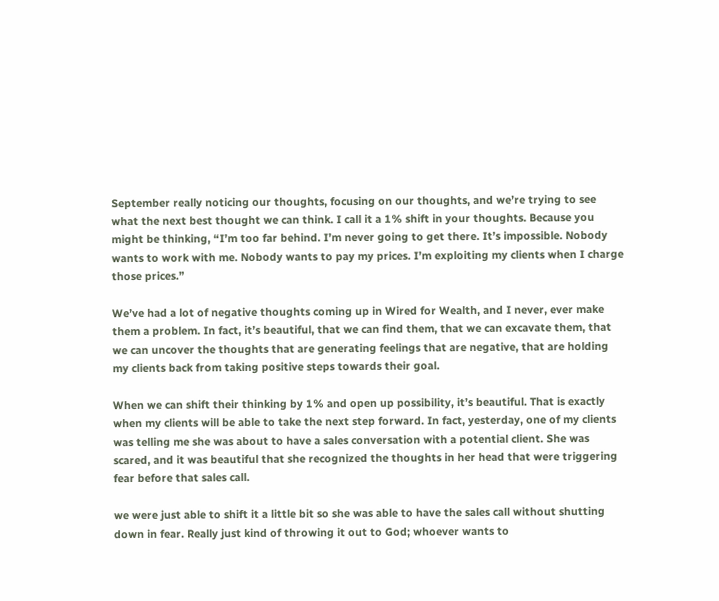September really noticing our thoughts, focusing on our thoughts, and we’re trying to see what the next best thought we can think. I call it a 1% shift in your thoughts. Because you might be thinking, “I’m too far behind. I’m never going to get there. It’s impossible. Nobody wants to work with me. Nobody wants to pay my prices. I’m exploiting my clients when I charge those prices.”

We’ve had a lot of negative thoughts coming up in Wired for Wealth, and I never, ever make them a problem. In fact, it’s beautiful, that we can find them, that we can excavate them, that we can uncover the thoughts that are generating feelings that are negative, that are holding my clients back from taking positive steps towards their goal.

When we can shift their thinking by 1% and open up possibility, it’s beautiful. That is exactly when my clients will be able to take the next step forward. In fact, yesterday, one of my clients was telling me she was about to have a sales conversation with a potential client. She was scared, and it was beautiful that she recognized the thoughts in her head that were triggering fear before that sales call.

we were just able to shift it a little bit so she was able to have the sales call without shutting down in fear. Really just kind of throwing it out to God; whoever wants to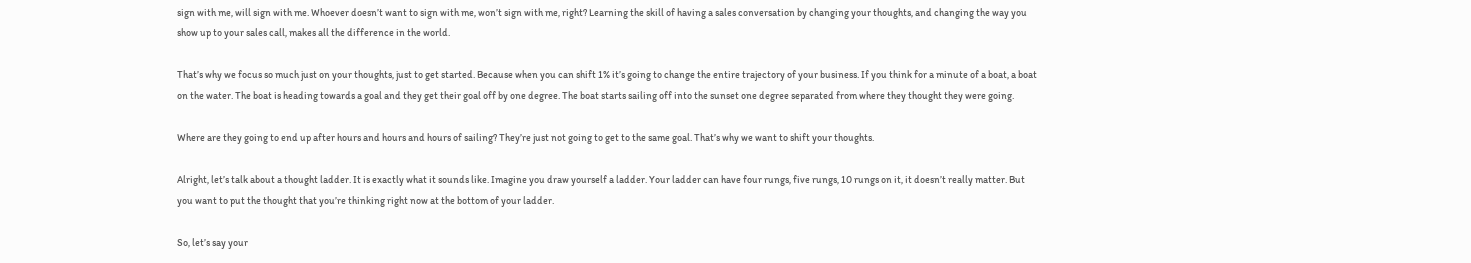sign with me, will sign with me. Whoever doesn’t want to sign with me, won’t sign with me, right? Learning the skill of having a sales conversation by changing your thoughts, and changing the way you show up to your sales call, makes all the difference in the world.

That’s why we focus so much just on your thoughts, just to get started. Because when you can shift 1% it’s going to change the entire trajectory of your business. If you think for a minute of a boat, a boat on the water. The boat is heading towards a goal and they get their goal off by one degree. The boat starts sailing off into the sunset one degree separated from where they thought they were going.

Where are they going to end up after hours and hours and hours of sailing? They’re just not going to get to the same goal. That’s why we want to shift your thoughts.

Alright, let’s talk about a thought ladder. It is exactly what it sounds like. Imagine you draw yourself a ladder. Your ladder can have four rungs, five rungs, 10 rungs on it, it doesn’t really matter. But you want to put the thought that you’re thinking right now at the bottom of your ladder.

So, let’s say your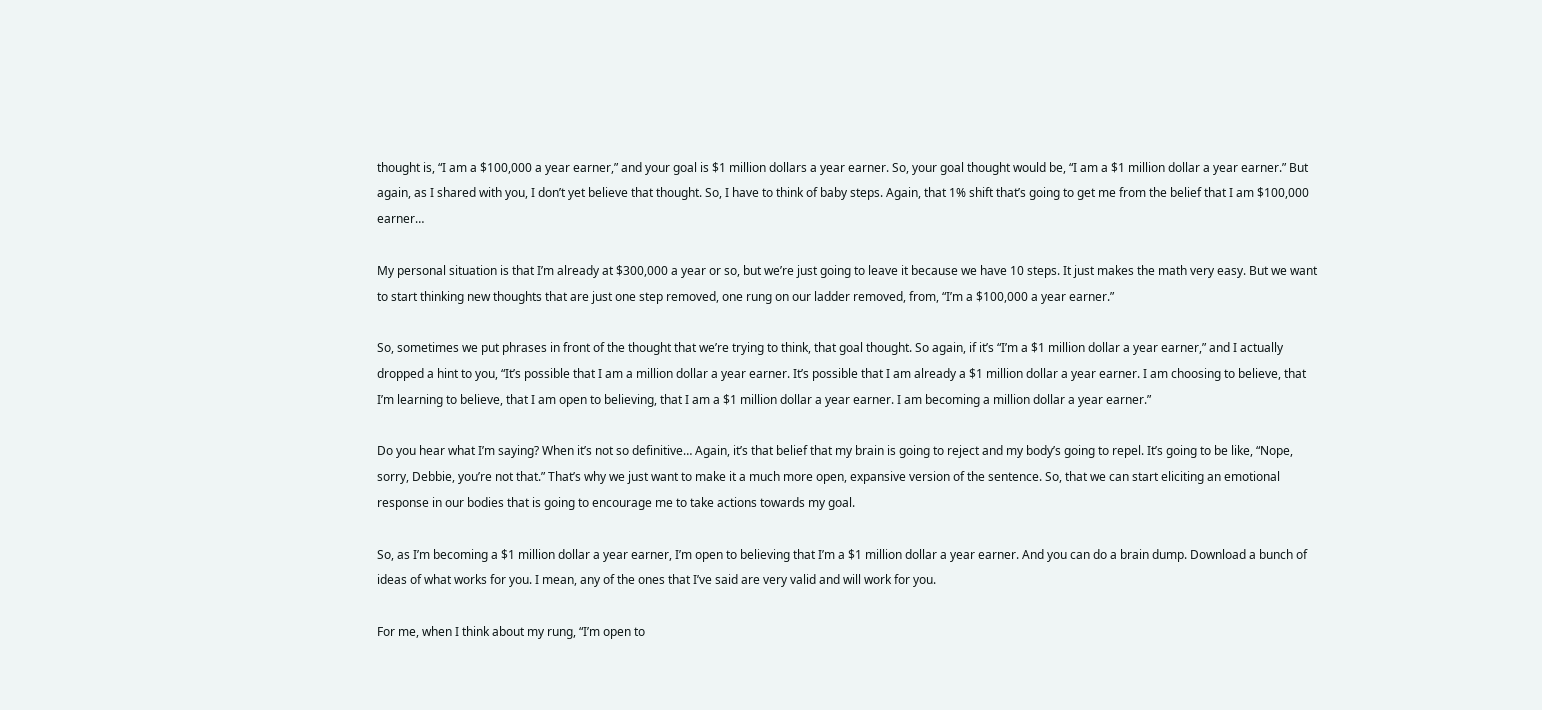thought is, “I am a $100,000 a year earner,” and your goal is $1 million dollars a year earner. So, your goal thought would be, “I am a $1 million dollar a year earner.” But again, as I shared with you, I don’t yet believe that thought. So, I have to think of baby steps. Again, that 1% shift that’s going to get me from the belief that I am $100,000 earner…

My personal situation is that I’m already at $300,000 a year or so, but we’re just going to leave it because we have 10 steps. It just makes the math very easy. But we want to start thinking new thoughts that are just one step removed, one rung on our ladder removed, from, “I’m a $100,000 a year earner.”

So, sometimes we put phrases in front of the thought that we’re trying to think, that goal thought. So again, if it’s “I’m a $1 million dollar a year earner,” and I actually dropped a hint to you, “It’s possible that I am a million dollar a year earner. It’s possible that I am already a $1 million dollar a year earner. I am choosing to believe, that I’m learning to believe, that I am open to believing, that I am a $1 million dollar a year earner. I am becoming a million dollar a year earner.”

Do you hear what I’m saying? When it’s not so definitive… Again, it’s that belief that my brain is going to reject and my body’s going to repel. It’s going to be like, “Nope, sorry, Debbie, you’re not that.” That’s why we just want to make it a much more open, expansive version of the sentence. So, that we can start eliciting an emotional response in our bodies that is going to encourage me to take actions towards my goal.

So, as I’m becoming a $1 million dollar a year earner, I’m open to believing that I’m a $1 million dollar a year earner. And you can do a brain dump. Download a bunch of ideas of what works for you. I mean, any of the ones that I’ve said are very valid and will work for you.

For me, when I think about my rung, “I’m open to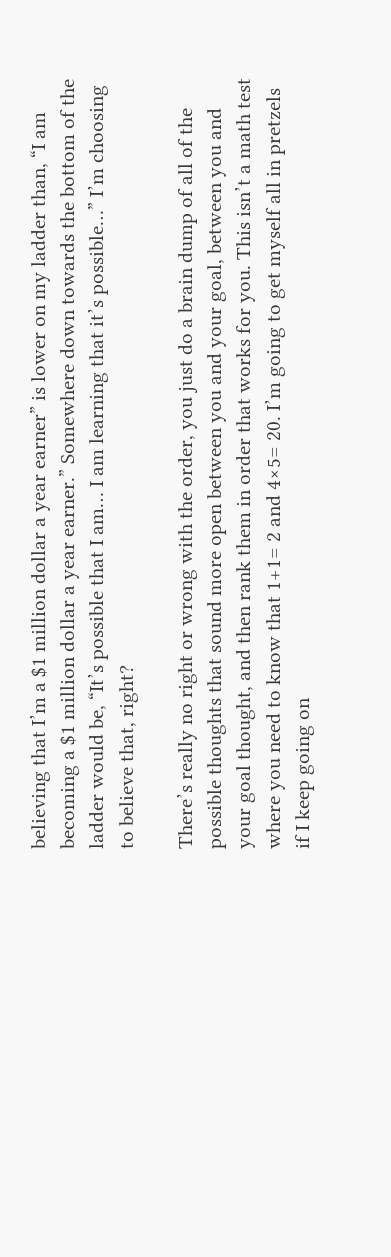believing that I’m a $1 million dollar a year earner” is lower on my ladder than, “I am becoming a $1 million dollar a year earner.” Somewhere down towards the bottom of the ladder would be, “It’s possible that I am… I am learning that it’s possible…” I’m choosing to believe that, right?

There’s really no right or wrong with the order, you just do a brain dump of all of the possible thoughts that sound more open between you and your goal, between you and your goal thought, and then rank them in order that works for you. This isn’t a math test where you need to know that 1+1= 2 and 4×5= 20. I’m going to get myself all in pretzels if I keep going on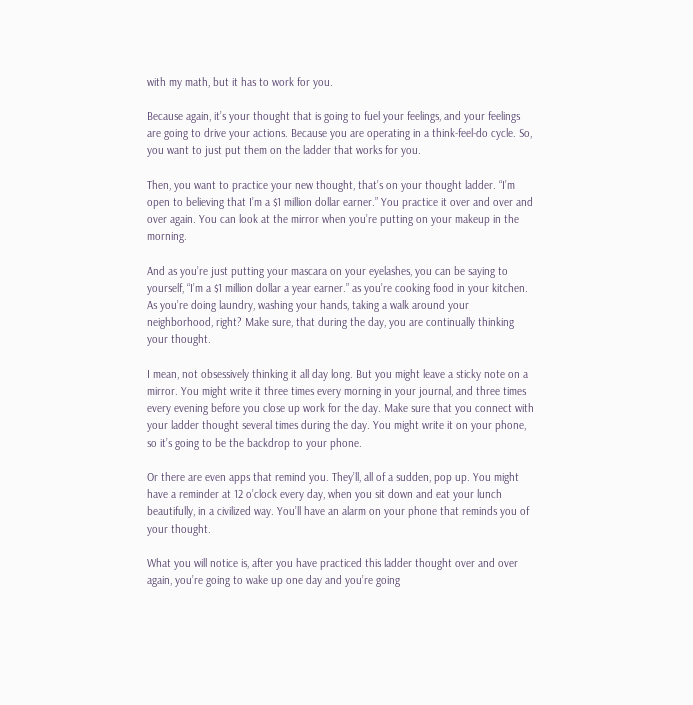with my math, but it has to work for you.

Because again, it’s your thought that is going to fuel your feelings, and your feelings are going to drive your actions. Because you are operating in a think-feel-do cycle. So, you want to just put them on the ladder that works for you.

Then, you want to practice your new thought, that’s on your thought ladder. “I’m open to believing that I’m a $1 million dollar earner.” You practice it over and over and over again. You can look at the mirror when you’re putting on your makeup in the morning.

And as you’re just putting your mascara on your eyelashes, you can be saying to yourself, “I’m a $1 million dollar a year earner.” as you’re cooking food in your kitchen. As you’re doing laundry, washing your hands, taking a walk around your neighborhood, right? Make sure, that during the day, you are continually thinking your thought.

I mean, not obsessively thinking it all day long. But you might leave a sticky note on a mirror. You might write it three times every morning in your journal, and three times every evening before you close up work for the day. Make sure that you connect with your ladder thought several times during the day. You might write it on your phone, so it’s going to be the backdrop to your phone.

Or there are even apps that remind you. They’ll, all of a sudden, pop up. You might have a reminder at 12 o’clock every day, when you sit down and eat your lunch beautifully, in a civilized way. You’ll have an alarm on your phone that reminds you of your thought.

What you will notice is, after you have practiced this ladder thought over and over again, you’re going to wake up one day and you’re going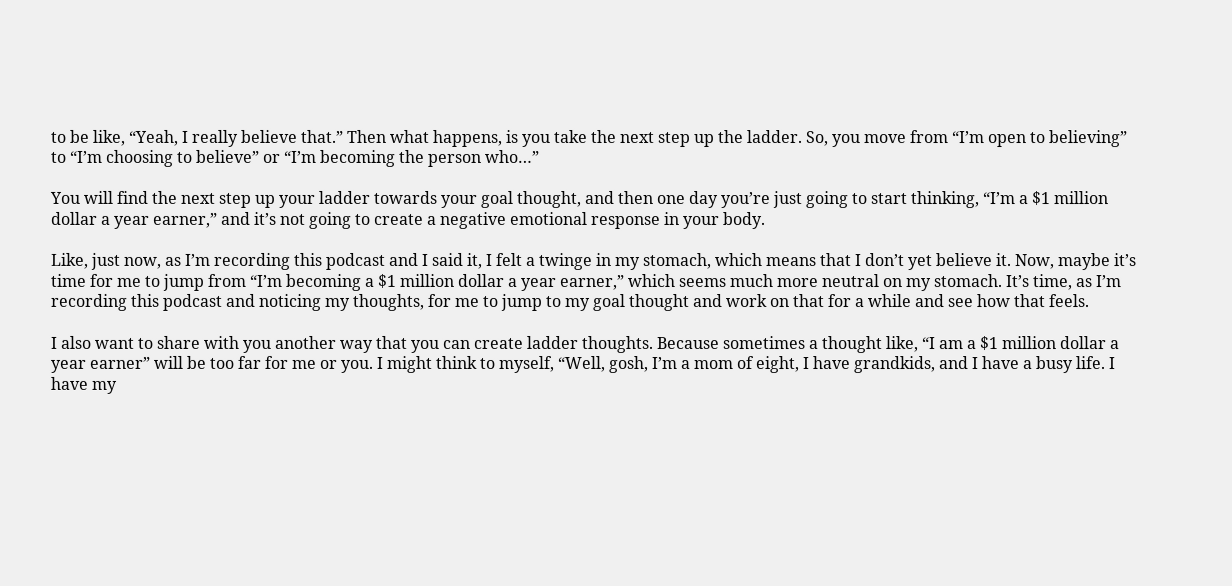to be like, “Yeah, I really believe that.” Then what happens, is you take the next step up the ladder. So, you move from “I’m open to believing” to “I’m choosing to believe” or “I’m becoming the person who…”

You will find the next step up your ladder towards your goal thought, and then one day you’re just going to start thinking, “I’m a $1 million dollar a year earner,” and it’s not going to create a negative emotional response in your body.

Like, just now, as I’m recording this podcast and I said it, I felt a twinge in my stomach, which means that I don’t yet believe it. Now, maybe it’s time for me to jump from “I’m becoming a $1 million dollar a year earner,” which seems much more neutral on my stomach. It’s time, as I’m recording this podcast and noticing my thoughts, for me to jump to my goal thought and work on that for a while and see how that feels.

I also want to share with you another way that you can create ladder thoughts. Because sometimes a thought like, “I am a $1 million dollar a year earner” will be too far for me or you. I might think to myself, “Well, gosh, I’m a mom of eight, I have grandkids, and I have a busy life. I have my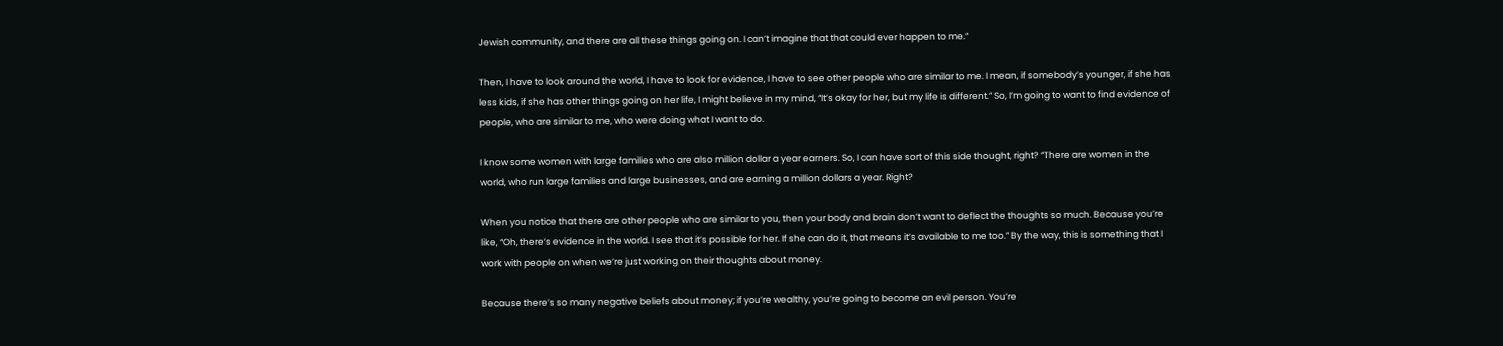Jewish community, and there are all these things going on. I can’t imagine that that could ever happen to me.”

Then, I have to look around the world, I have to look for evidence, I have to see other people who are similar to me. I mean, if somebody’s younger, if she has less kids, if she has other things going on her life, I might believe in my mind, “It’s okay for her, but my life is different.” So, I’m going to want to find evidence of people, who are similar to me, who were doing what I want to do.

I know some women with large families who are also million dollar a year earners. So, I can have sort of this side thought, right? “There are women in the world, who run large families and large businesses, and are earning a million dollars a year. Right?

When you notice that there are other people who are similar to you, then your body and brain don’t want to deflect the thoughts so much. Because you’re like, “Oh, there’s evidence in the world. I see that it’s possible for her. If she can do it, that means it’s available to me too.” By the way, this is something that I work with people on when we’re just working on their thoughts about money.

Because there’s so many negative beliefs about money; if you’re wealthy, you’re going to become an evil person. You’re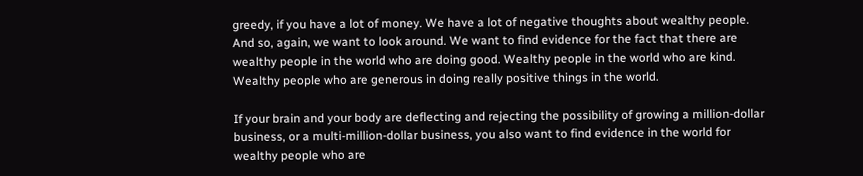greedy, if you have a lot of money. We have a lot of negative thoughts about wealthy people. And so, again, we want to look around. We want to find evidence for the fact that there are wealthy people in the world who are doing good. Wealthy people in the world who are kind. Wealthy people who are generous in doing really positive things in the world.

If your brain and your body are deflecting and rejecting the possibility of growing a million-dollar business, or a multi-million-dollar business, you also want to find evidence in the world for wealthy people who are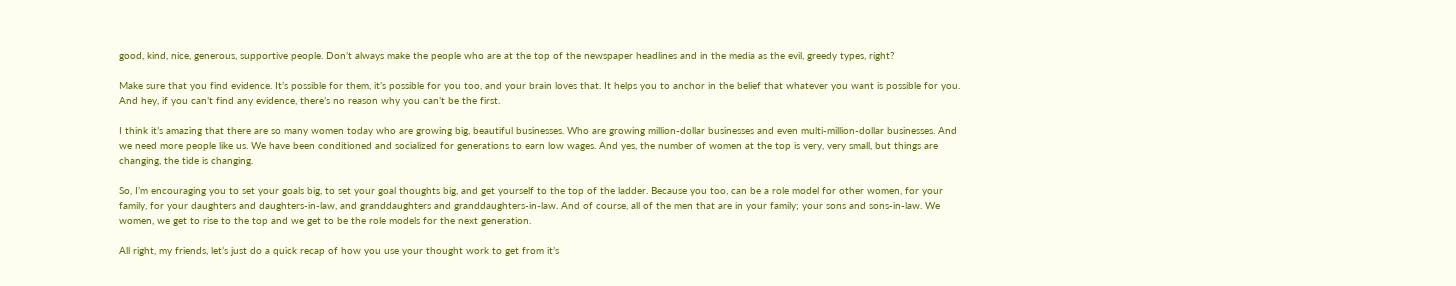good, kind, nice, generous, supportive people. Don’t always make the people who are at the top of the newspaper headlines and in the media as the evil, greedy types, right?

Make sure that you find evidence. It’s possible for them, it’s possible for you too, and your brain loves that. It helps you to anchor in the belief that whatever you want is possible for you. And hey, if you can’t find any evidence, there’s no reason why you can’t be the first.

I think it’s amazing that there are so many women today who are growing big, beautiful businesses. Who are growing million-dollar businesses and even multi-million-dollar businesses. And we need more people like us. We have been conditioned and socialized for generations to earn low wages. And yes, the number of women at the top is very, very small, but things are changing, the tide is changing.

So, I’m encouraging you to set your goals big, to set your goal thoughts big, and get yourself to the top of the ladder. Because you too, can be a role model for other women, for your family, for your daughters and daughters-in-law, and granddaughters and granddaughters-in-law. And of course, all of the men that are in your family; your sons and sons-in-law. We women, we get to rise to the top and we get to be the role models for the next generation.

All right, my friends, let’s just do a quick recap of how you use your thought work to get from it’s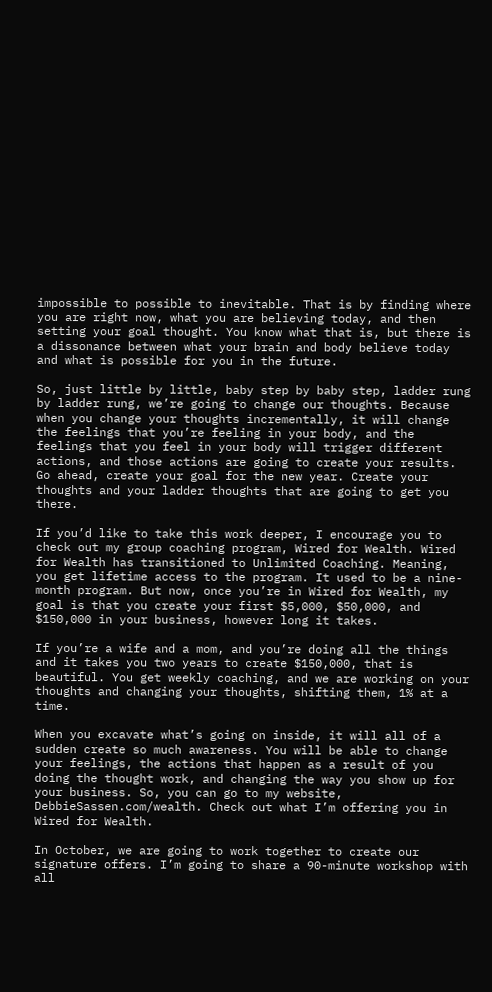impossible to possible to inevitable. That is by finding where you are right now, what you are believing today, and then setting your goal thought. You know what that is, but there is a dissonance between what your brain and body believe today and what is possible for you in the future.

So, just little by little, baby step by baby step, ladder rung by ladder rung, we’re going to change our thoughts. Because when you change your thoughts incrementally, it will change the feelings that you’re feeling in your body, and the feelings that you feel in your body will trigger different actions, and those actions are going to create your results. Go ahead, create your goal for the new year. Create your thoughts and your ladder thoughts that are going to get you there.

If you’d like to take this work deeper, I encourage you to check out my group coaching program, Wired for Wealth. Wired for Wealth has transitioned to Unlimited Coaching. Meaning, you get lifetime access to the program. It used to be a nine-month program. But now, once you’re in Wired for Wealth, my goal is that you create your first $5,000, $50,000, and $150,000 in your business, however long it takes.

If you’re a wife and a mom, and you’re doing all the things and it takes you two years to create $150,000, that is beautiful. You get weekly coaching, and we are working on your thoughts and changing your thoughts, shifting them, 1% at a time.

When you excavate what’s going on inside, it will all of a sudden create so much awareness. You will be able to change your feelings, the actions that happen as a result of you doing the thought work, and changing the way you show up for your business. So, you can go to my website, DebbieSassen.com/wealth. Check out what I’m offering you in Wired for Wealth.

In October, we are going to work together to create our signature offers. I’m going to share a 90-minute workshop with all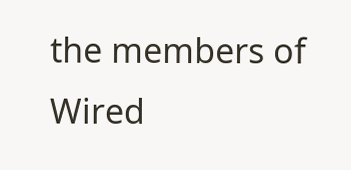the members of Wired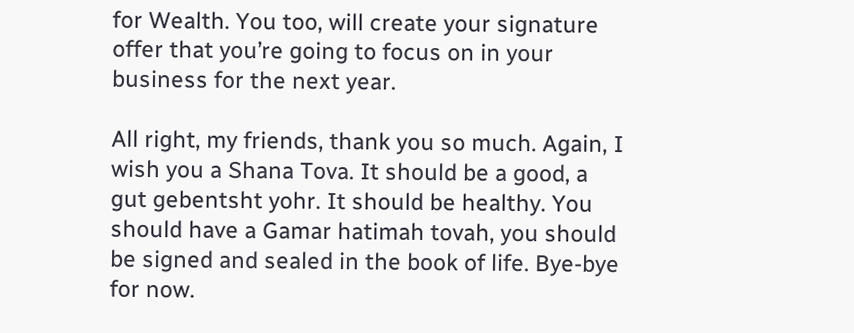for Wealth. You too, will create your signature offer that you’re going to focus on in your business for the next year.

All right, my friends, thank you so much. Again, I wish you a Shana Tova. It should be a good, a gut gebentsht yohr. It should be healthy. You should have a Gamar hatimah tovah, you should be signed and sealed in the book of life. Bye-bye for now.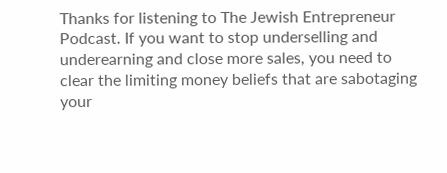Thanks for listening to The Jewish Entrepreneur Podcast. If you want to stop underselling and underearning and close more sales, you need to clear the limiting money beliefs that are sabotaging your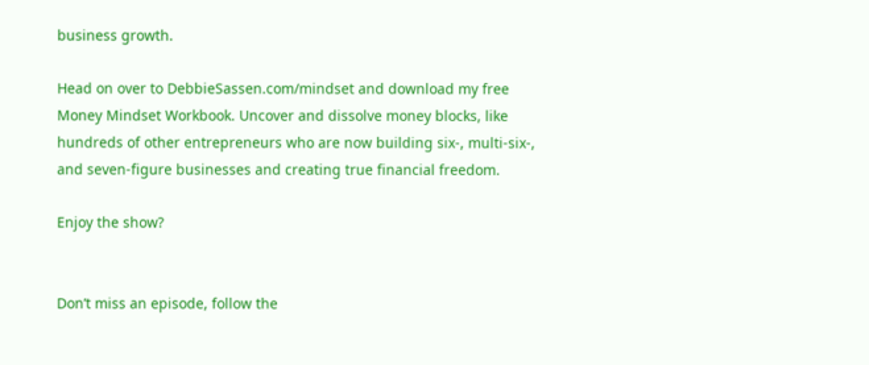business growth.

Head on over to DebbieSassen.com/mindset and download my free Money Mindset Workbook. Uncover and dissolve money blocks, like hundreds of other entrepreneurs who are now building six-, multi-six-, and seven-figure businesses and creating true financial freedom.

Enjoy the show?


Don’t miss an episode, follow the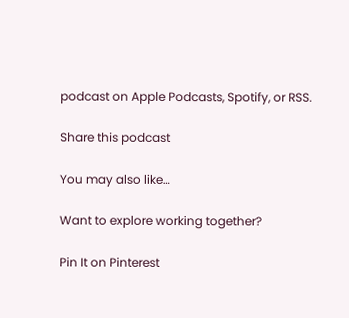podcast on Apple Podcasts, Spotify, or RSS.

Share this podcast

You may also like…

Want to explore working together?

Pin It on Pinterest